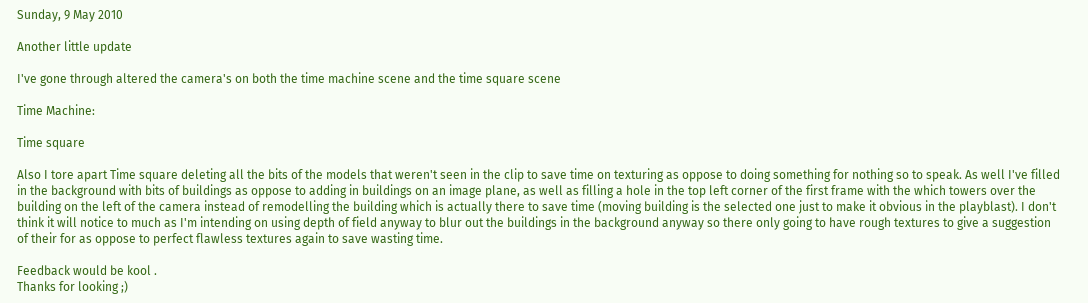Sunday, 9 May 2010

Another little update

I've gone through altered the camera's on both the time machine scene and the time square scene

Time Machine:

Time square

Also I tore apart Time square deleting all the bits of the models that weren't seen in the clip to save time on texturing as oppose to doing something for nothing so to speak. As well I've filled in the background with bits of buildings as oppose to adding in buildings on an image plane, as well as filling a hole in the top left corner of the first frame with the which towers over the building on the left of the camera instead of remodelling the building which is actually there to save time (moving building is the selected one just to make it obvious in the playblast). I don't think it will notice to much as I'm intending on using depth of field anyway to blur out the buildings in the background anyway so there only going to have rough textures to give a suggestion of their for as oppose to perfect flawless textures again to save wasting time.

Feedback would be kool .
Thanks for looking ;)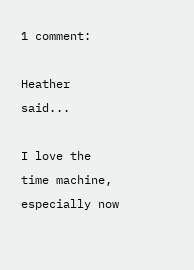1 comment:

Heather said...

I love the time machine, especially now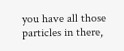you have all those particles in there,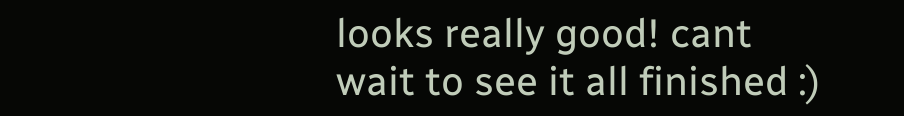looks really good! cant wait to see it all finished :)